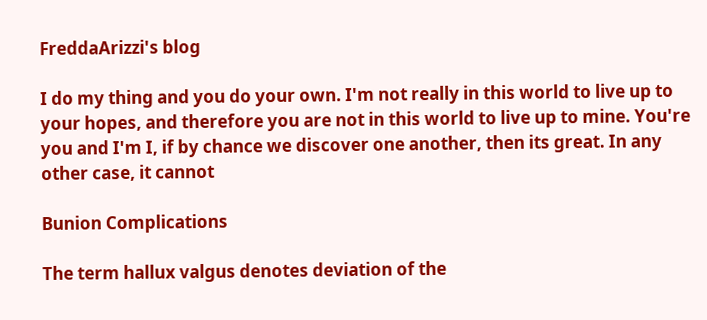FreddaArizzi's blog

I do my thing and you do your own. I'm not really in this world to live up to your hopes, and therefore you are not in this world to live up to mine. You're you and I'm I, if by chance we discover one another, then its great. In any other case, it cannot

Bunion Complications

The term hallux valgus denotes deviation of the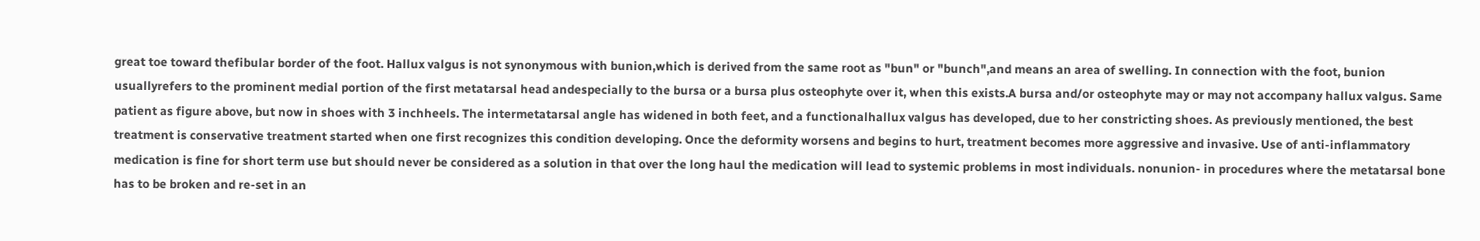great toe toward thefibular border of the foot. Hallux valgus is not synonymous with bunion,which is derived from the same root as "bun" or "bunch",and means an area of swelling. In connection with the foot, bunion usuallyrefers to the prominent medial portion of the first metatarsal head andespecially to the bursa or a bursa plus osteophyte over it, when this exists.A bursa and/or osteophyte may or may not accompany hallux valgus. Same patient as figure above, but now in shoes with 3 inchheels. The intermetatarsal angle has widened in both feet, and a functionalhallux valgus has developed, due to her constricting shoes. As previously mentioned, the best treatment is conservative treatment started when one first recognizes this condition developing. Once the deformity worsens and begins to hurt, treatment becomes more aggressive and invasive. Use of anti-inflammatory medication is fine for short term use but should never be considered as a solution in that over the long haul the medication will lead to systemic problems in most individuals. nonunion- in procedures where the metatarsal bone has to be broken and re-set in an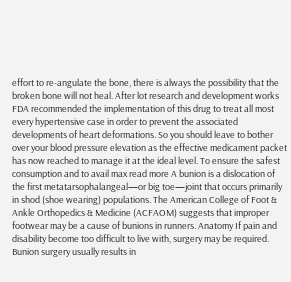effort to re-angulate the bone, there is always the possibility that the broken bone will not heal. After lot research and development works FDA recommended the implementation of this drug to treat all most every hypertensive case in order to prevent the associated developments of heart deformations. So you should leave to bother over your blood pressure elevation as the effective medicament packet has now reached to manage it at the ideal level. To ensure the safest consumption and to avail max read more A bunion is a dislocation of the first metatarsophalangeal—or big toe—joint that occurs primarily in shod (shoe wearing) populations. The American College of Foot & Ankle Orthopedics & Medicine (ACFAOM) suggests that improper footwear may be a cause of bunions in runners. Anatomy If pain and disability become too difficult to live with, surgery may be required. Bunion surgery usually results in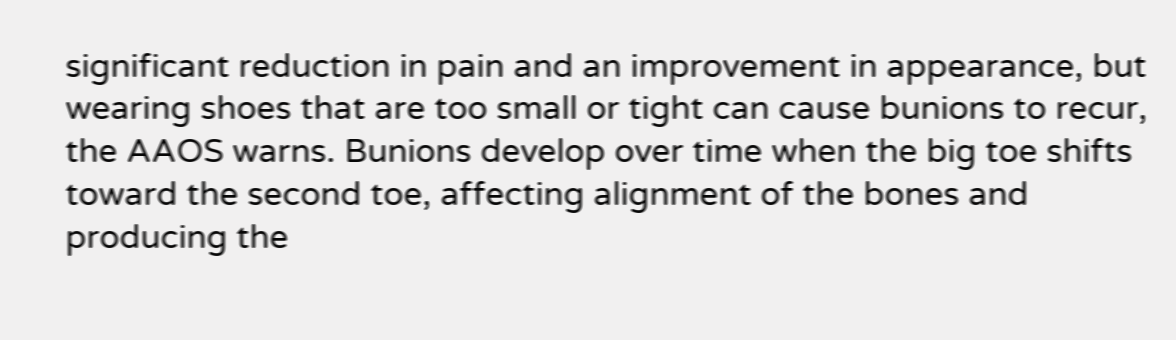significant reduction in pain and an improvement in appearance, but wearing shoes that are too small or tight can cause bunions to recur, the AAOS warns. Bunions develop over time when the big toe shifts toward the second toe, affecting alignment of the bones and producing the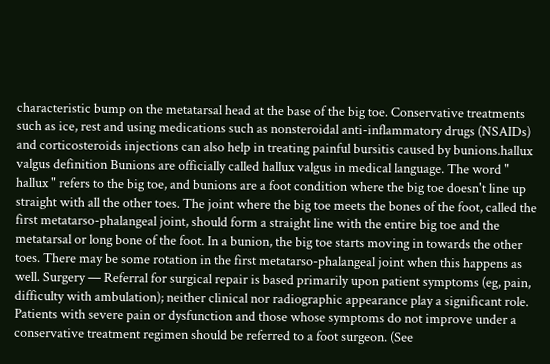characteristic bump on the metatarsal head at the base of the big toe. Conservative treatments such as ice, rest and using medications such as nonsteroidal anti-inflammatory drugs (NSAIDs) and corticosteroids injections can also help in treating painful bursitis caused by bunions.hallux valgus definition Bunions are officially called hallux valgus in medical language. The word " hallux " refers to the big toe, and bunions are a foot condition where the big toe doesn't line up straight with all the other toes. The joint where the big toe meets the bones of the foot, called the first metatarso-phalangeal joint, should form a straight line with the entire big toe and the metatarsal or long bone of the foot. In a bunion, the big toe starts moving in towards the other toes. There may be some rotation in the first metatarso-phalangeal joint when this happens as well. Surgery — Referral for surgical repair is based primarily upon patient symptoms (eg, pain, difficulty with ambulation); neither clinical nor radiographic appearance play a significant role. Patients with severe pain or dysfunction and those whose symptoms do not improve under a conservative treatment regimen should be referred to a foot surgeon. (See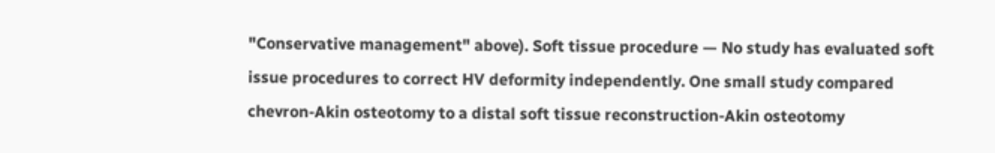"Conservative management" above). Soft tissue procedure — No study has evaluated soft issue procedures to correct HV deformity independently. One small study compared chevron-Akin osteotomy to a distal soft tissue reconstruction-Akin osteotomy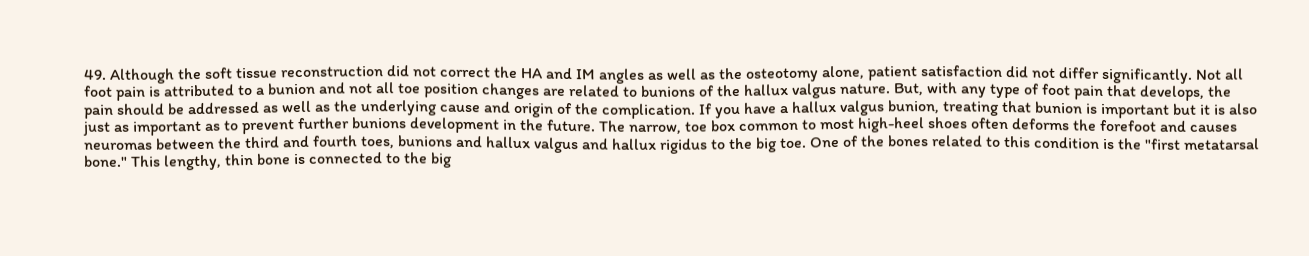49. Although the soft tissue reconstruction did not correct the HA and IM angles as well as the osteotomy alone, patient satisfaction did not differ significantly. Not all foot pain is attributed to a bunion and not all toe position changes are related to bunions of the hallux valgus nature. But, with any type of foot pain that develops, the pain should be addressed as well as the underlying cause and origin of the complication. If you have a hallux valgus bunion, treating that bunion is important but it is also just as important as to prevent further bunions development in the future. The narrow, toe box common to most high-heel shoes often deforms the forefoot and causes neuromas between the third and fourth toes, bunions and hallux valgus and hallux rigidus to the big toe. One of the bones related to this condition is the "first metatarsal bone." This lengthy, thin bone is connected to the big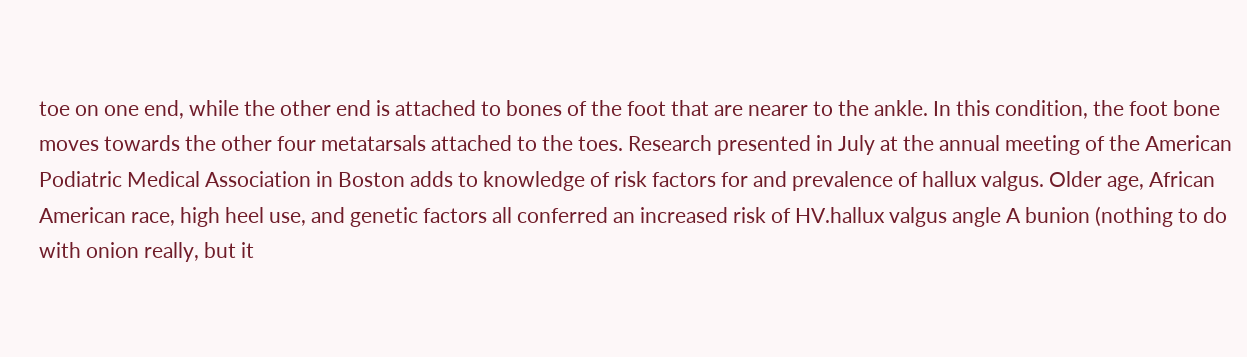toe on one end, while the other end is attached to bones of the foot that are nearer to the ankle. In this condition, the foot bone moves towards the other four metatarsals attached to the toes. Research presented in July at the annual meeting of the American Podiatric Medical Association in Boston adds to knowledge of risk factors for and prevalence of hallux valgus. Older age, African American race, high heel use, and genetic factors all conferred an increased risk of HV.hallux valgus angle A bunion (nothing to do with onion really, but it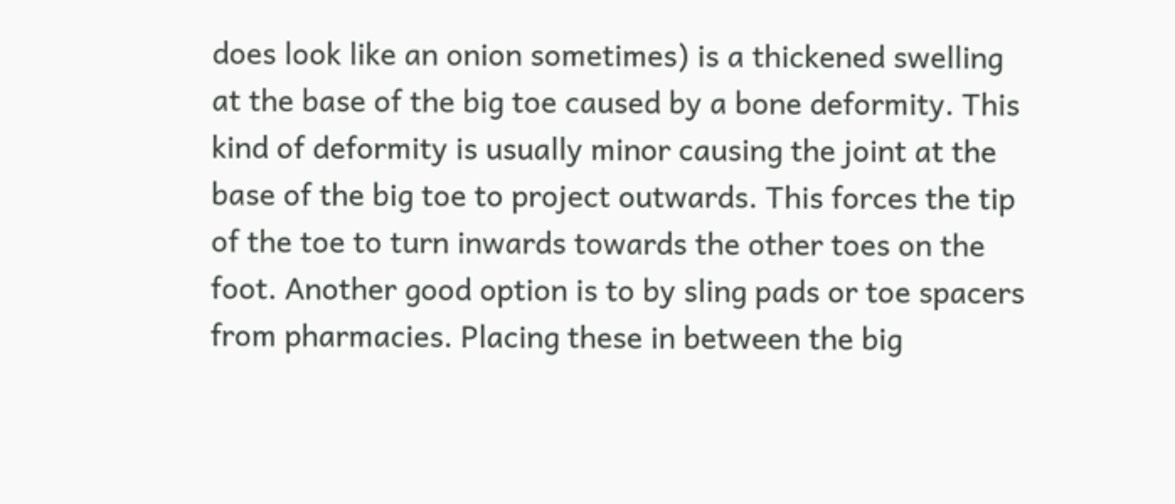does look like an onion sometimes) is a thickened swelling at the base of the big toe caused by a bone deformity. This kind of deformity is usually minor causing the joint at the base of the big toe to project outwards. This forces the tip of the toe to turn inwards towards the other toes on the foot. Another good option is to by sling pads or toe spacers from pharmacies. Placing these in between the big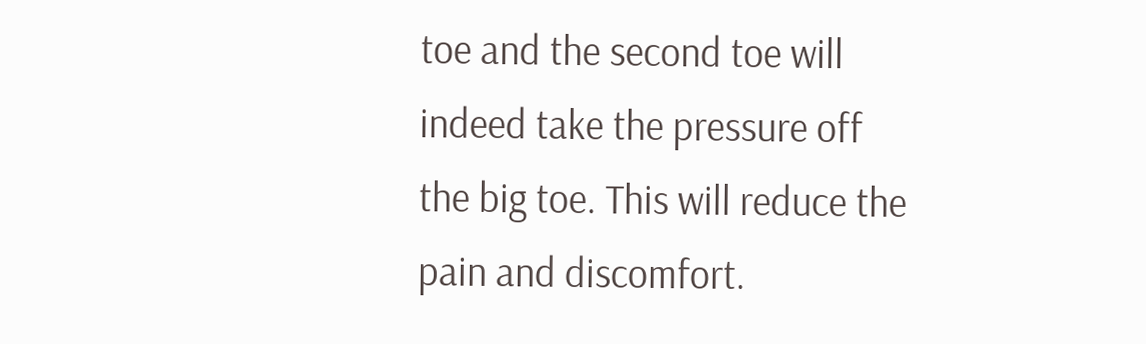toe and the second toe will indeed take the pressure off the big toe. This will reduce the pain and discomfort.